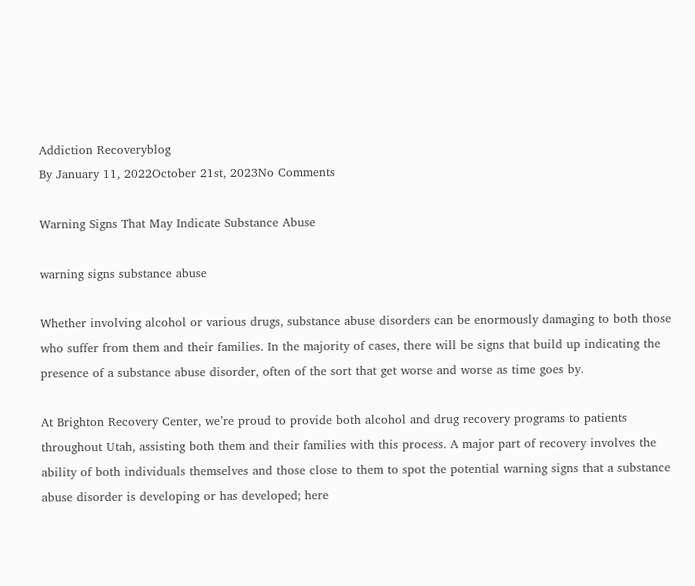Addiction Recoveryblog
By January 11, 2022October 21st, 2023No Comments

Warning Signs That May Indicate Substance Abuse

warning signs substance abuse

Whether involving alcohol or various drugs, substance abuse disorders can be enormously damaging to both those who suffer from them and their families. In the majority of cases, there will be signs that build up indicating the presence of a substance abuse disorder, often of the sort that get worse and worse as time goes by.

At Brighton Recovery Center, we’re proud to provide both alcohol and drug recovery programs to patients throughout Utah, assisting both them and their families with this process. A major part of recovery involves the ability of both individuals themselves and those close to them to spot the potential warning signs that a substance abuse disorder is developing or has developed; here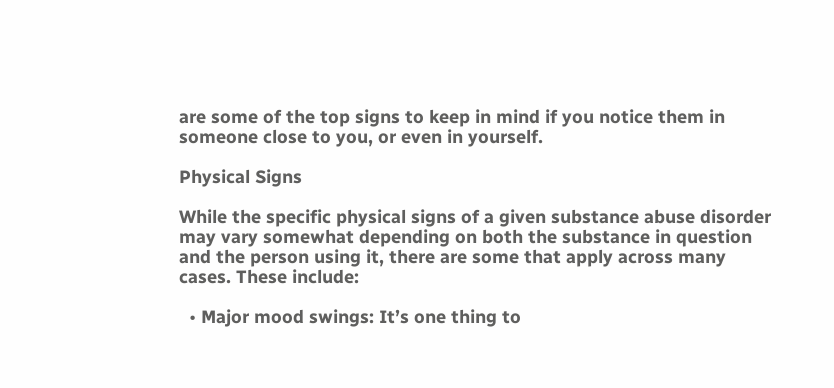are some of the top signs to keep in mind if you notice them in someone close to you, or even in yourself.

Physical Signs

While the specific physical signs of a given substance abuse disorder may vary somewhat depending on both the substance in question and the person using it, there are some that apply across many cases. These include:

  • Major mood swings: It’s one thing to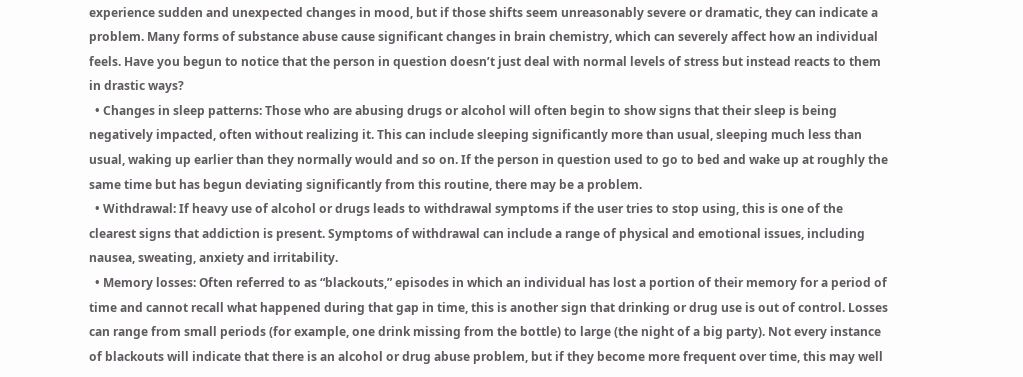experience sudden and unexpected changes in mood, but if those shifts seem unreasonably severe or dramatic, they can indicate a problem. Many forms of substance abuse cause significant changes in brain chemistry, which can severely affect how an individual feels. Have you begun to notice that the person in question doesn’t just deal with normal levels of stress but instead reacts to them in drastic ways?
  • Changes in sleep patterns: Those who are abusing drugs or alcohol will often begin to show signs that their sleep is being negatively impacted, often without realizing it. This can include sleeping significantly more than usual, sleeping much less than usual, waking up earlier than they normally would and so on. If the person in question used to go to bed and wake up at roughly the same time but has begun deviating significantly from this routine, there may be a problem.
  • Withdrawal: If heavy use of alcohol or drugs leads to withdrawal symptoms if the user tries to stop using, this is one of the clearest signs that addiction is present. Symptoms of withdrawal can include a range of physical and emotional issues, including nausea, sweating, anxiety and irritability.
  • Memory losses: Often referred to as “blackouts,” episodes in which an individual has lost a portion of their memory for a period of time and cannot recall what happened during that gap in time, this is another sign that drinking or drug use is out of control. Losses can range from small periods (for example, one drink missing from the bottle) to large (the night of a big party). Not every instance of blackouts will indicate that there is an alcohol or drug abuse problem, but if they become more frequent over time, this may well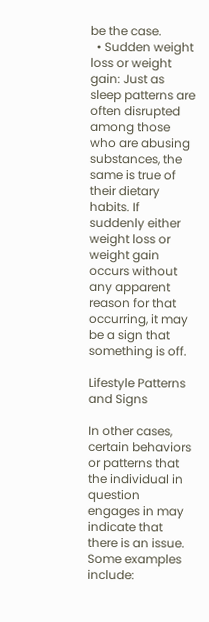be the case.
  • Sudden weight loss or weight gain: Just as sleep patterns are often disrupted among those who are abusing substances, the same is true of their dietary habits. If suddenly either weight loss or weight gain occurs without any apparent reason for that occurring, it may be a sign that something is off.

Lifestyle Patterns and Signs

In other cases, certain behaviors or patterns that the individual in question engages in may indicate that there is an issue. Some examples include: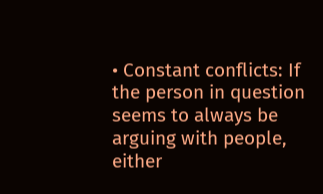• Constant conflicts: If the person in question seems to always be arguing with people, either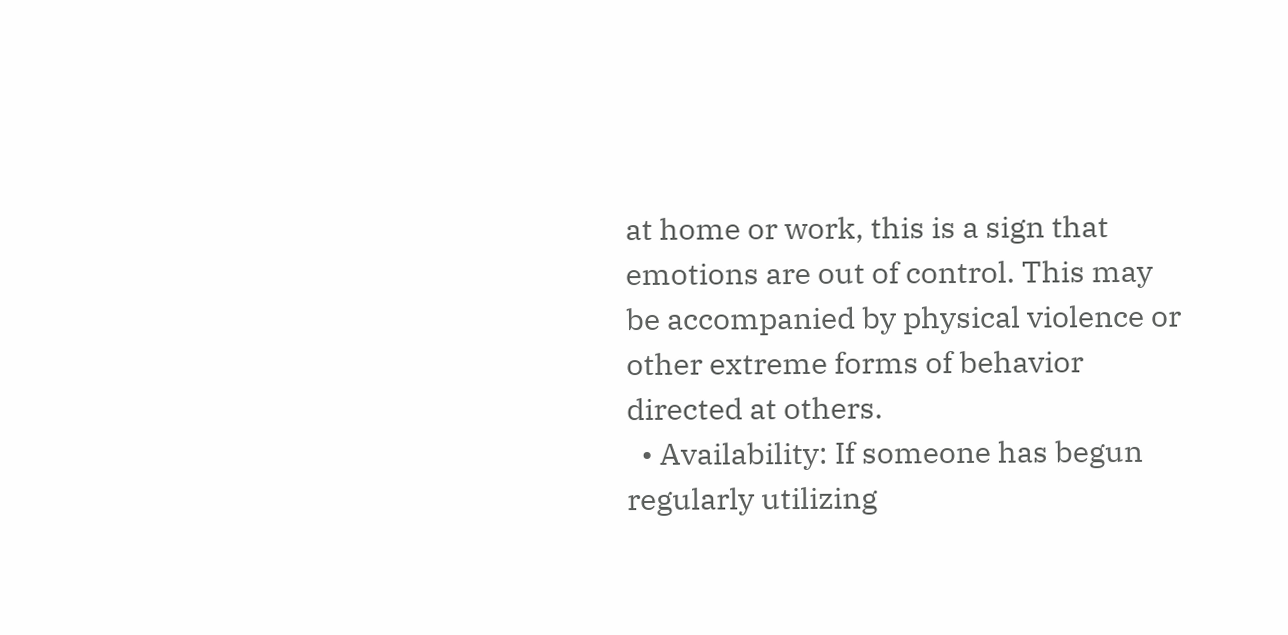at home or work, this is a sign that emotions are out of control. This may be accompanied by physical violence or other extreme forms of behavior directed at others.
  • Availability: If someone has begun regularly utilizing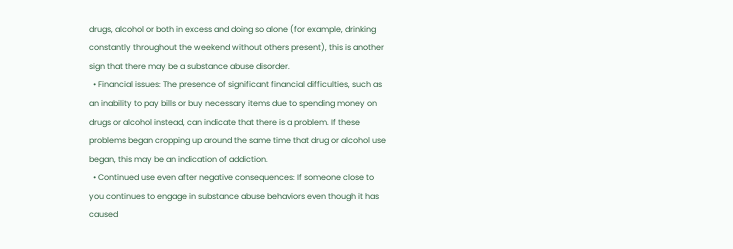drugs, alcohol or both in excess and doing so alone (for example, drinking constantly throughout the weekend without others present), this is another sign that there may be a substance abuse disorder.
  • Financial issues: The presence of significant financial difficulties, such as an inability to pay bills or buy necessary items due to spending money on drugs or alcohol instead, can indicate that there is a problem. If these problems began cropping up around the same time that drug or alcohol use began, this may be an indication of addiction.
  • Continued use even after negative consequences: If someone close to you continues to engage in substance abuse behaviors even though it has caused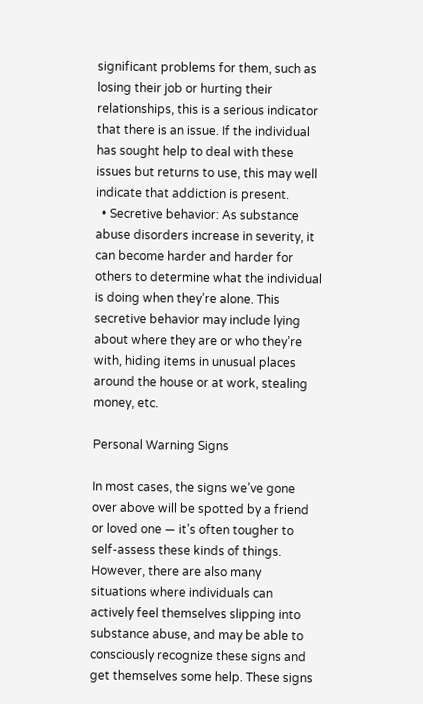significant problems for them, such as losing their job or hurting their relationships, this is a serious indicator that there is an issue. If the individual has sought help to deal with these issues but returns to use, this may well indicate that addiction is present.
  • Secretive behavior: As substance abuse disorders increase in severity, it can become harder and harder for others to determine what the individual is doing when they’re alone. This secretive behavior may include lying about where they are or who they’re with, hiding items in unusual places around the house or at work, stealing money, etc.

Personal Warning Signs

In most cases, the signs we’ve gone over above will be spotted by a friend or loved one — it’s often tougher to self-assess these kinds of things. However, there are also many situations where individuals can actively feel themselves slipping into substance abuse, and may be able to consciously recognize these signs and get themselves some help. These signs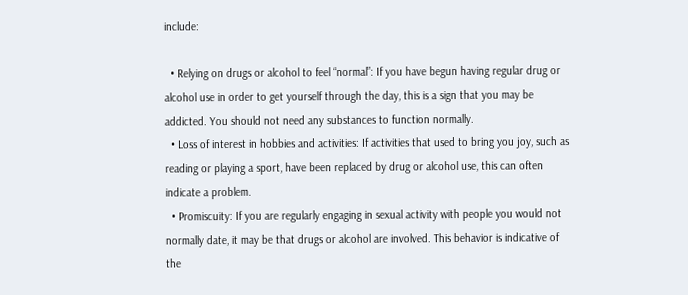include:

  • Relying on drugs or alcohol to feel “normal”: If you have begun having regular drug or alcohol use in order to get yourself through the day, this is a sign that you may be addicted. You should not need any substances to function normally.
  • Loss of interest in hobbies and activities: If activities that used to bring you joy, such as reading or playing a sport, have been replaced by drug or alcohol use, this can often indicate a problem.
  • Promiscuity: If you are regularly engaging in sexual activity with people you would not normally date, it may be that drugs or alcohol are involved. This behavior is indicative of the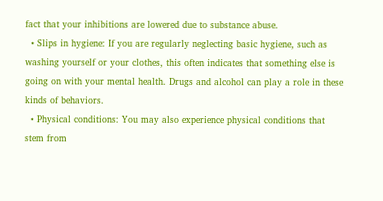fact that your inhibitions are lowered due to substance abuse.
  • Slips in hygiene: If you are regularly neglecting basic hygiene, such as washing yourself or your clothes, this often indicates that something else is going on with your mental health. Drugs and alcohol can play a role in these kinds of behaviors.
  • Physical conditions: You may also experience physical conditions that stem from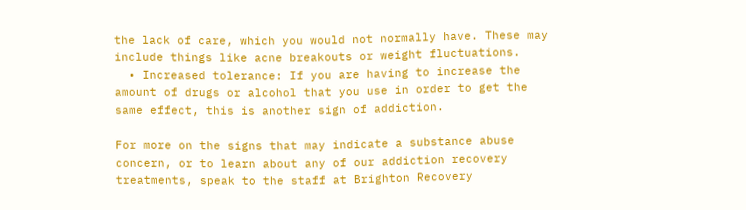the lack of care, which you would not normally have. These may include things like acne breakouts or weight fluctuations.
  • Increased tolerance: If you are having to increase the amount of drugs or alcohol that you use in order to get the same effect, this is another sign of addiction.

For more on the signs that may indicate a substance abuse concern, or to learn about any of our addiction recovery treatments, speak to the staff at Brighton Recovery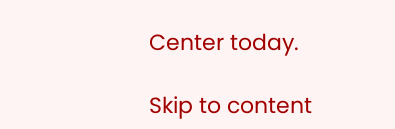Center today.

Skip to content